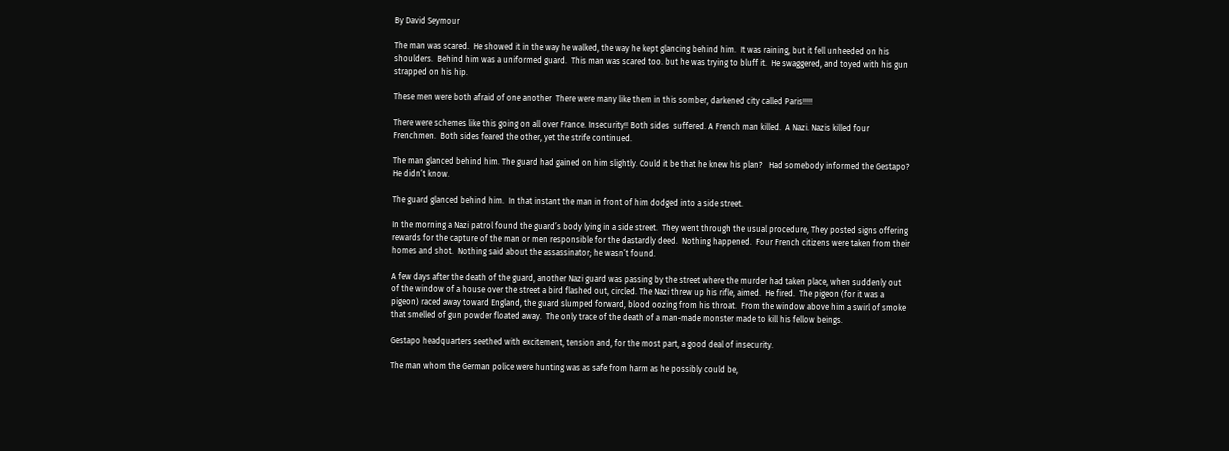By David Seymour

The man was scared.  He showed it in the way he walked, the way he kept glancing behind him.  It was raining, but it fell unheeded on his shoulders.  Behind him was a uniformed guard.  This man was scared too. but he was trying to bluff it.  He swaggered, and toyed with his gun strapped on his hip.

These men were both afraid of one another  There were many like them in this somber, darkened city called Paris!!!!!

There were schemes like this going on all over France. Insecurity!! Both sides  suffered. A French man killed.  A Nazi. Nazis killed four Frenchmen.  Both sides feared the other, yet the strife continued.

The man glanced behind him. The guard had gained on him slightly. Could it be that he knew his plan?   Had somebody informed the Gestapo?  He didn’t know.

The guard glanced behind him.  In that instant the man in front of him dodged into a side street.

In the morning a Nazi patrol found the guard’s body lying in a side street.  They went through the usual procedure, They posted signs offering rewards for the capture of the man or men responsible for the dastardly deed.  Nothing happened.  Four French citizens were taken from their homes and shot.  Nothing said about the assassinator; he wasn’t found.

A few days after the death of the guard, another Nazi guard was passing by the street where the murder had taken place, when suddenly out of the window of a house over the street a bird flashed out, circled. The Nazi threw up his rifle, aimed.  He fired.  The pigeon (for it was a pigeon) raced away toward England, the guard slumped forward, blood oozing from his throat.  From the window above him a swirl of smoke that smelled of gun powder floated away.  The only trace of the death of a man-made monster made to kill his fellow beings.

Gestapo headquarters seethed with excitement, tension and, for the most part, a good deal of insecurity.

The man whom the German police were hunting was as safe from harm as he possibly could be,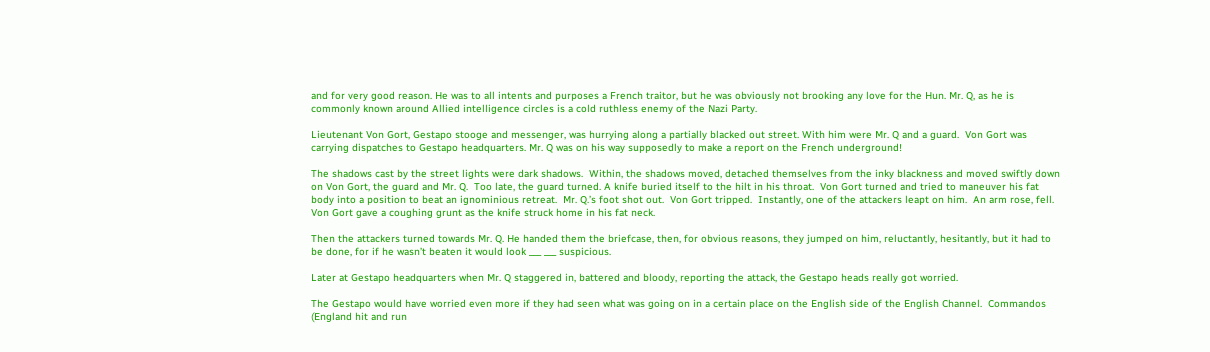and for very good reason. He was to all intents and purposes a French traitor, but he was obviously not brooking any love for the Hun. Mr. Q, as he is commonly known around Allied intelligence circles is a cold ruthless enemy of the Nazi Party.

Lieutenant Von Gort, Gestapo stooge and messenger, was hurrying along a partially blacked out street. With him were Mr. Q and a guard.  Von Gort was carrying dispatches to Gestapo headquarters. Mr. Q was on his way supposedly to make a report on the French underground!

The shadows cast by the street lights were dark shadows.  Within, the shadows moved, detached themselves from the inky blackness and moved swiftly down on Von Gort, the guard and Mr. Q.  Too late, the guard turned. A knife buried itself to the hilt in his throat.  Von Gort turned and tried to maneuver his fat body into a position to beat an ignominious retreat.  Mr. Q.’s foot shot out.  Von Gort tripped.  Instantly, one of the attackers leapt on him.  An arm rose, fell.  Von Gort gave a coughing grunt as the knife struck home in his fat neck.

Then the attackers turned towards Mr. Q. He handed them the briefcase, then, for obvious reasons, they jumped on him, reluctantly, hesitantly, but it had to be done, for if he wasn’t beaten it would look ___ ___ suspicious.

Later at Gestapo headquarters when Mr. Q staggered in, battered and bloody, reporting the attack, the Gestapo heads really got worried.

The Gestapo would have worried even more if they had seen what was going on in a certain place on the English side of the English Channel.  Commandos (England hit and run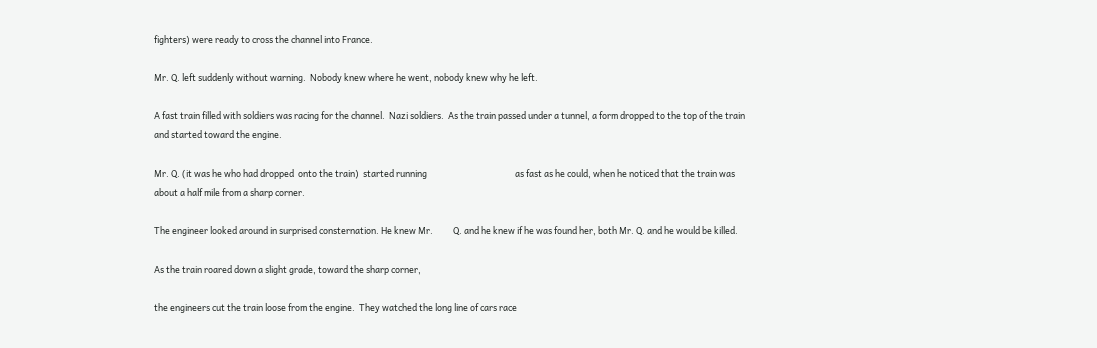fighters) were ready to cross the channel into France.

Mr. Q. left suddenly without warning.  Nobody knew where he went, nobody knew why he left.

A fast train filled with soldiers was racing for the channel.  Nazi soldiers.  As the train passed under a tunnel, a form dropped to the top of the train and started toward the engine.

Mr. Q. (it was he who had dropped  onto the train)  started running                                            as fast as he could, when he noticed that the train was about a half mile from a sharp corner.

The engineer looked around in surprised consternation. He knew Mr.          Q. and he knew if he was found her, both Mr. Q. and he would be killed.

As the train roared down a slight grade, toward the sharp corner,

the engineers cut the train loose from the engine.  They watched the long line of cars race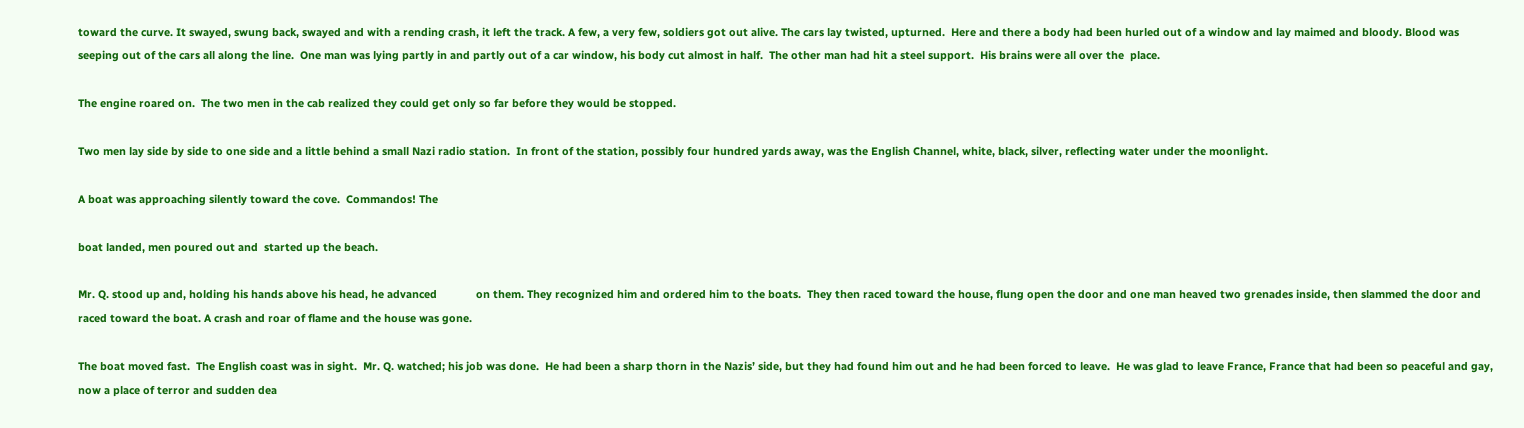toward the curve. It swayed, swung back, swayed and with a rending crash, it left the track. A few, a very few, soldiers got out alive. The cars lay twisted, upturned.  Here and there a body had been hurled out of a window and lay maimed and bloody. Blood was seeping out of the cars all along the line.  One man was lying partly in and partly out of a car window, his body cut almost in half.  The other man had hit a steel support.  His brains were all over the  place.

The engine roared on.  The two men in the cab realized they could get only so far before they would be stopped.

Two men lay side by side to one side and a little behind a small Nazi radio station.  In front of the station, possibly four hundred yards away, was the English Channel, white, black, silver, reflecting water under the moonlight.

A boat was approaching silently toward the cove.  Commandos! The

boat landed, men poured out and  started up the beach.

Mr. Q. stood up and, holding his hands above his head, he advanced             on them. They recognized him and ordered him to the boats.  They then raced toward the house, flung open the door and one man heaved two grenades inside, then slammed the door and raced toward the boat. A crash and roar of flame and the house was gone.

The boat moved fast.  The English coast was in sight.  Mr. Q. watched; his job was done.  He had been a sharp thorn in the Nazis’ side, but they had found him out and he had been forced to leave.  He was glad to leave France, France that had been so peaceful and gay, now a place of terror and sudden dea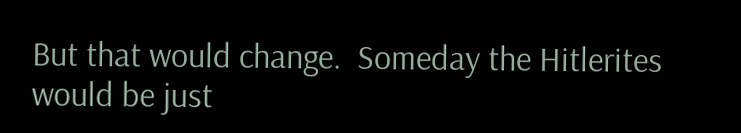But that would change.  Someday the Hitlerites would be just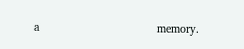a                                       memory.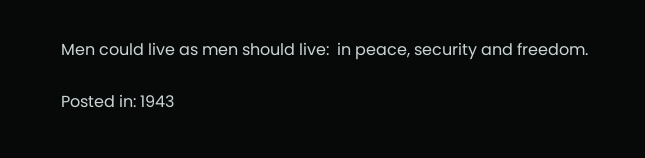Men could live as men should live:  in peace, security and freedom.

Posted in: 1943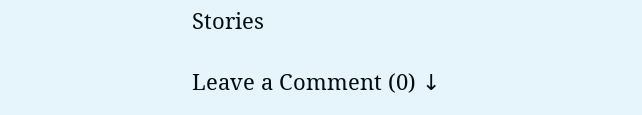Stories

Leave a Comment (0) ↓